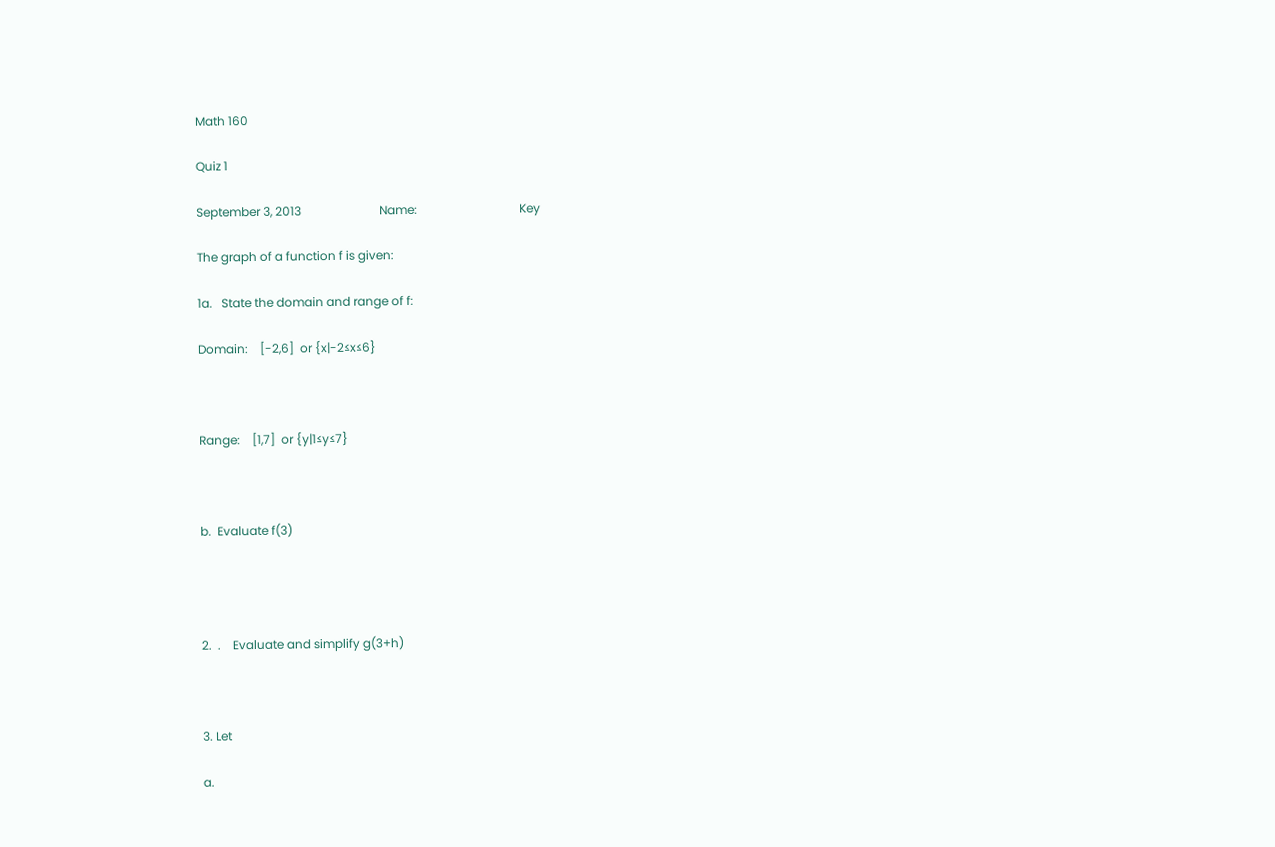Math 160

Quiz 1

September 3, 2013                          Name:                                  Key

The graph of a function f is given:

1a.   State the domain and range of f:

Domain:    [-2,6]  or {x|-2≤x≤6}



Range:    [1,7]  or {y|1≤y≤7}



b.  Evaluate f(3)




2.  .    Evaluate and simplify g(3+h)



3. Let

a.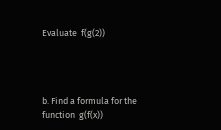Evaluate  f(g(2))




b. Find a formula for the function  g(f(x))